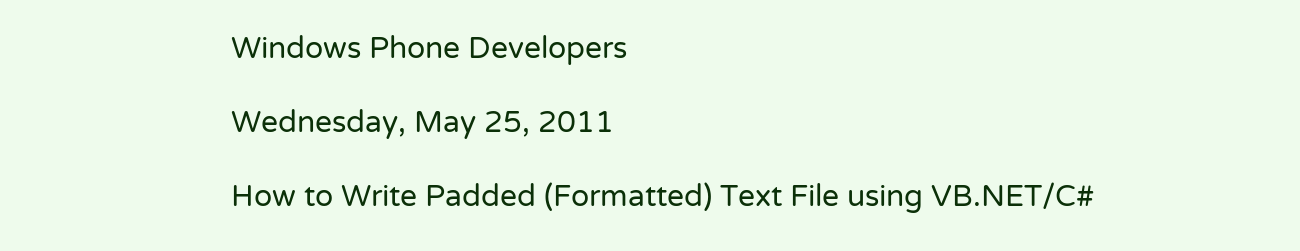Windows Phone Developers

Wednesday, May 25, 2011

How to Write Padded (Formatted) Text File using VB.NET/C#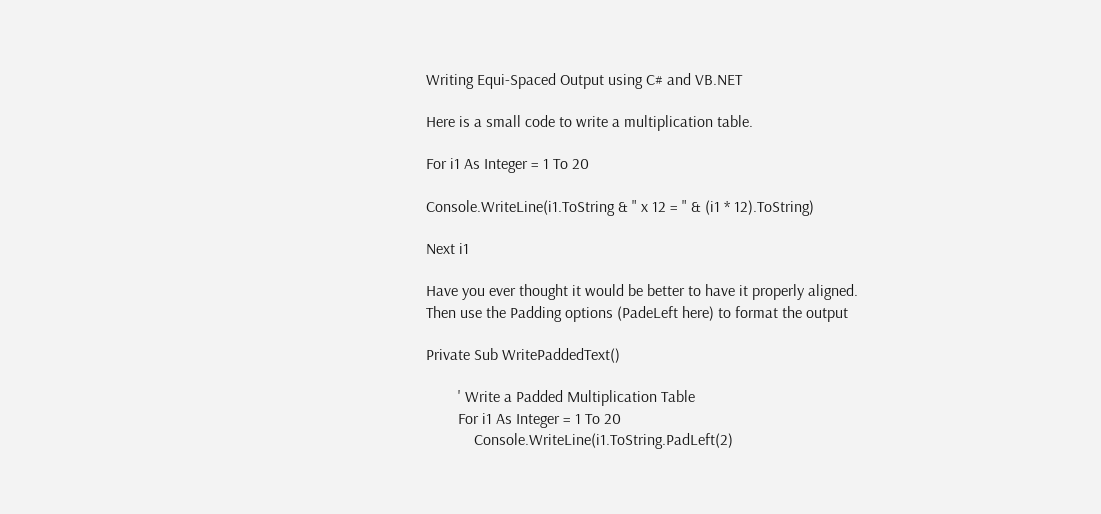Writing Equi-Spaced Output using C# and VB.NET

Here is a small code to write a multiplication table.

For i1 As Integer = 1 To 20

Console.WriteLine(i1.ToString & " x 12 = " & (i1 * 12).ToString)

Next i1

Have you ever thought it would be better to have it properly aligned. Then use the Padding options (PadeLeft here) to format the output

Private Sub WritePaddedText()

        ' Write a Padded Multiplication Table
        For i1 As Integer = 1 To 20
            Console.WriteLine(i1.ToString.PadLeft(2)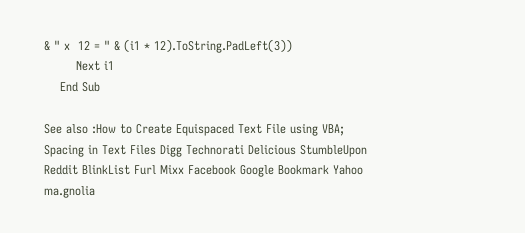& " x  12 = " & (i1 * 12).ToString.PadLeft(3))
        Next i1
    End Sub

See also :How to Create Equispaced Text File using VBA; Spacing in Text Files Digg Technorati Delicious StumbleUpon Reddit BlinkList Furl Mixx Facebook Google Bookmark Yahoo
ma.gnolia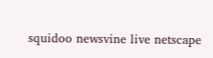squidoo newsvine live netscape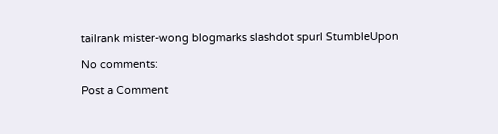tailrank mister-wong blogmarks slashdot spurl StumbleUpon

No comments:

Post a Comment